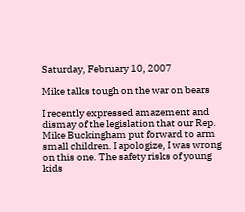Saturday, February 10, 2007

Mike talks tough on the war on bears

I recently expressed amazement and dismay of the legislation that our Rep. Mike Buckingham put forward to arm small children. I apologize, I was wrong on this one. The safety risks of young kids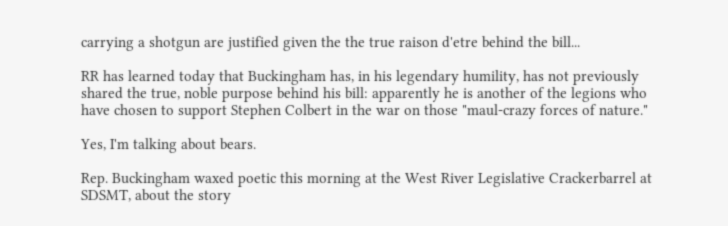carrying a shotgun are justified given the the true raison d'etre behind the bill...

RR has learned today that Buckingham has, in his legendary humility, has not previously shared the true, noble purpose behind his bill: apparently he is another of the legions who have chosen to support Stephen Colbert in the war on those "maul-crazy forces of nature."

Yes, I'm talking about bears.

Rep. Buckingham waxed poetic this morning at the West River Legislative Crackerbarrel at SDSMT, about the story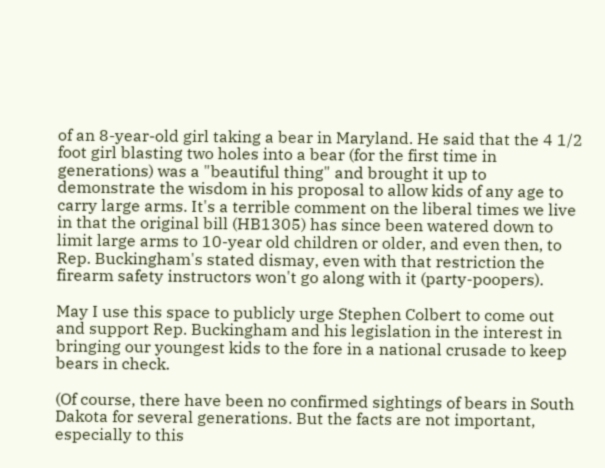of an 8-year-old girl taking a bear in Maryland. He said that the 4 1/2 foot girl blasting two holes into a bear (for the first time in generations) was a "beautiful thing" and brought it up to demonstrate the wisdom in his proposal to allow kids of any age to carry large arms. It's a terrible comment on the liberal times we live in that the original bill (HB1305) has since been watered down to limit large arms to 10-year old children or older, and even then, to Rep. Buckingham's stated dismay, even with that restriction the firearm safety instructors won't go along with it (party-poopers).

May I use this space to publicly urge Stephen Colbert to come out and support Rep. Buckingham and his legislation in the interest in bringing our youngest kids to the fore in a national crusade to keep bears in check.

(Of course, there have been no confirmed sightings of bears in South Dakota for several generations. But the facts are not important, especially to this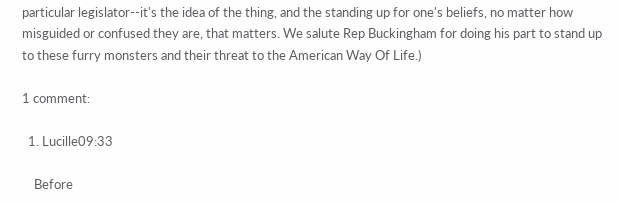particular legislator--it's the idea of the thing, and the standing up for one's beliefs, no matter how misguided or confused they are, that matters. We salute Rep Buckingham for doing his part to stand up to these furry monsters and their threat to the American Way Of Life.)

1 comment:

  1. Lucille09:33

    Before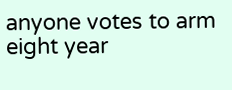anyone votes to arm eight year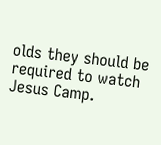olds they should be required to watch Jesus Camp.